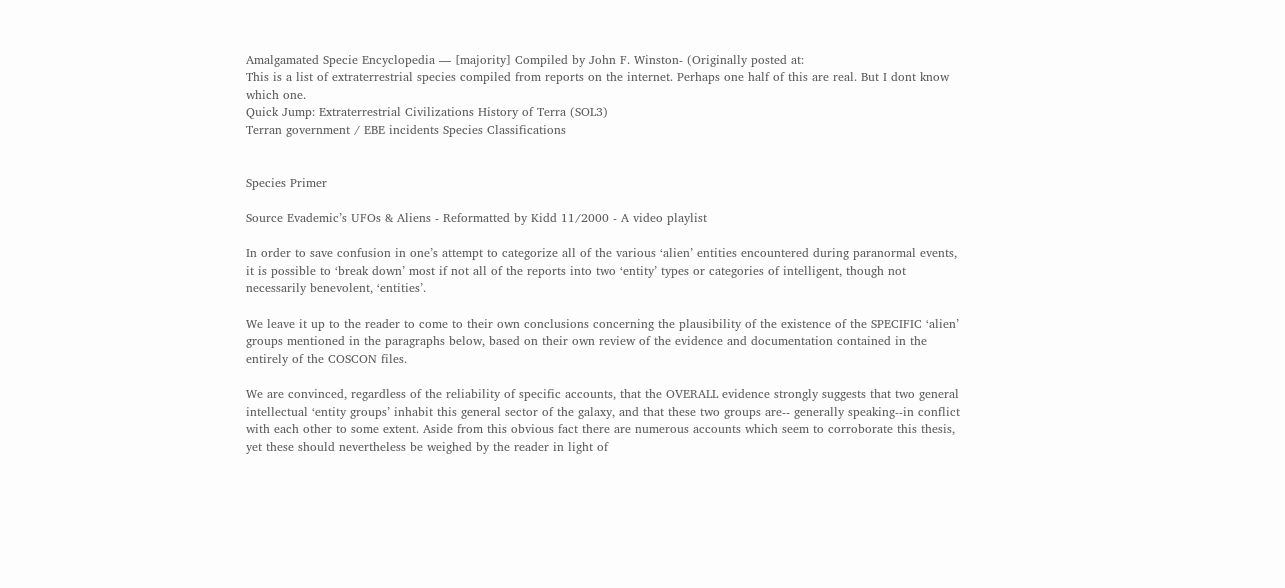Amalgamated Specie Encyclopedia — [majority] Compiled by John F. Winston- (Originally posted at:
This is a list of extraterrestrial species compiled from reports on the internet. Perhaps one half of this are real. But I dont know which one.
Quick Jump: Extraterrestrial Civilizations History of Terra (SOL3)
Terran government / EBE incidents Species Classifications


Species Primer

Source Evademic’s UFOs & Aliens - Reformatted by Kidd 11/2000 - A video playlist

In order to save confusion in one’s attempt to categorize all of the various ‘alien’ entities encountered during paranormal events, it is possible to ‘break down’ most if not all of the reports into two ‘entity’ types or categories of intelligent, though not necessarily benevolent, ‘entities’.

We leave it up to the reader to come to their own conclusions concerning the plausibility of the existence of the SPECIFIC ‘alien’ groups mentioned in the paragraphs below, based on their own review of the evidence and documentation contained in the entirely of the COSCON files.

We are convinced, regardless of the reliability of specific accounts, that the OVERALL evidence strongly suggests that two general intellectual ‘entity groups’ inhabit this general sector of the galaxy, and that these two groups are-- generally speaking--in conflict with each other to some extent. Aside from this obvious fact there are numerous accounts which seem to corroborate this thesis, yet these should nevertheless be weighed by the reader in light of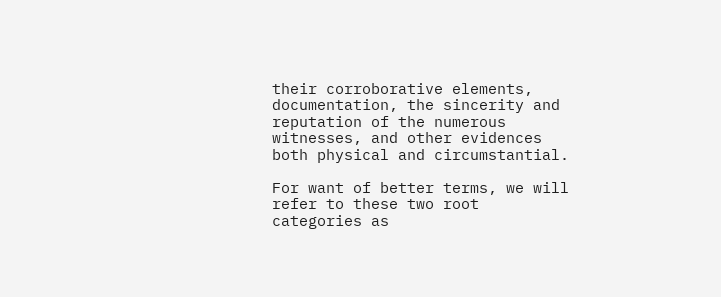their corroborative elements, documentation, the sincerity and reputation of the numerous witnesses, and other evidences both physical and circumstantial.

For want of better terms, we will refer to these two root categories as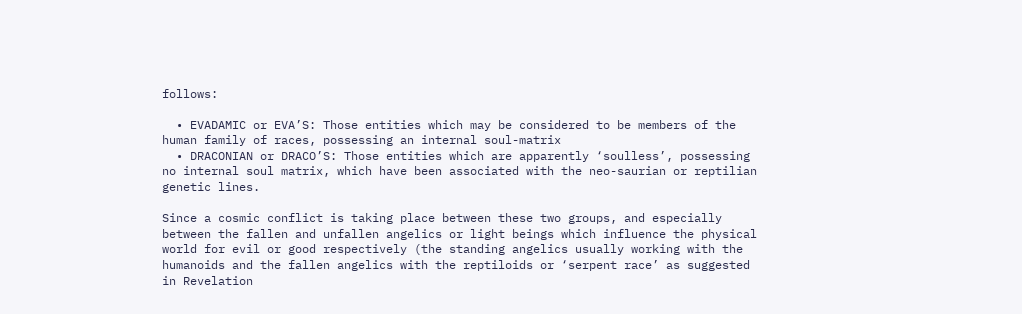follows:

  • EVADAMIC or EVA’S: Those entities which may be considered to be members of the human family of races, possessing an internal soul-matrix
  • DRACONIAN or DRACO’S: Those entities which are apparently ‘soulless’, possessing no internal soul matrix, which have been associated with the neo-saurian or reptilian genetic lines.

Since a cosmic conflict is taking place between these two groups, and especially between the fallen and unfallen angelics or light beings which influence the physical world for evil or good respectively (the standing angelics usually working with the humanoids and the fallen angelics with the reptiloids or ‘serpent race’ as suggested in Revelation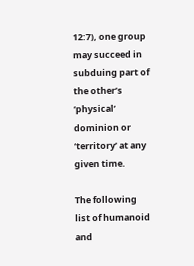12:7), one group may succeed in subduing part of the other’s ‘physical’ dominion or ‘territory’ at any given time.

The following list of humanoid and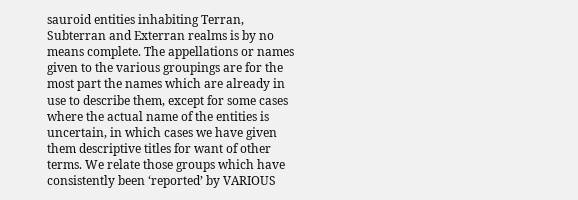sauroid entities inhabiting Terran, Subterran and Exterran realms is by no means complete. The appellations or names given to the various groupings are for the most part the names which are already in use to describe them, except for some cases where the actual name of the entities is uncertain, in which cases we have given them descriptive titles for want of other terms. We relate those groups which have consistently been ‘reported’ by VARIOUS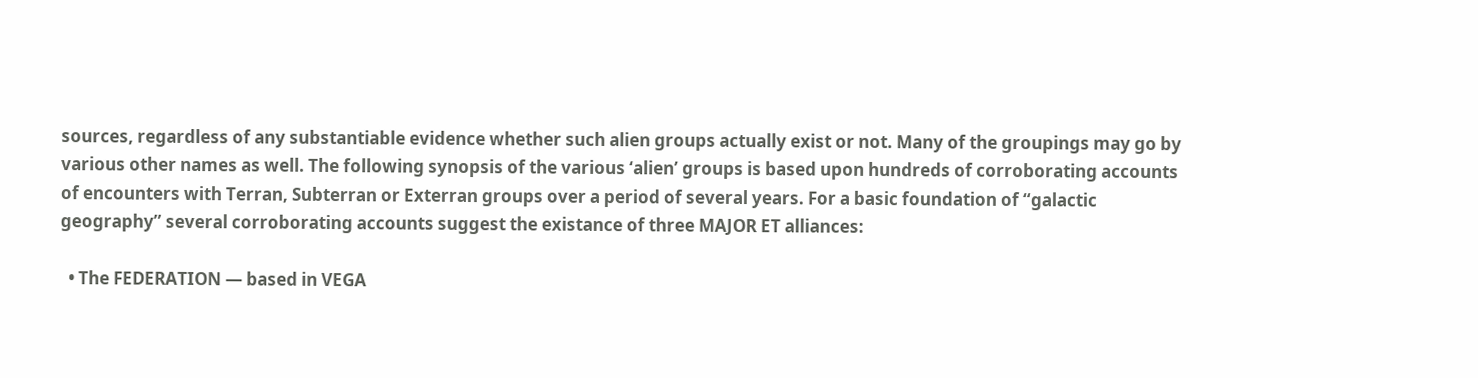sources, regardless of any substantiable evidence whether such alien groups actually exist or not. Many of the groupings may go by various other names as well. The following synopsis of the various ‘alien’ groups is based upon hundreds of corroborating accounts of encounters with Terran, Subterran or Exterran groups over a period of several years. For a basic foundation of “galactic geography” several corroborating accounts suggest the existance of three MAJOR ET alliances:

  • The FEDERATION — based in VEGA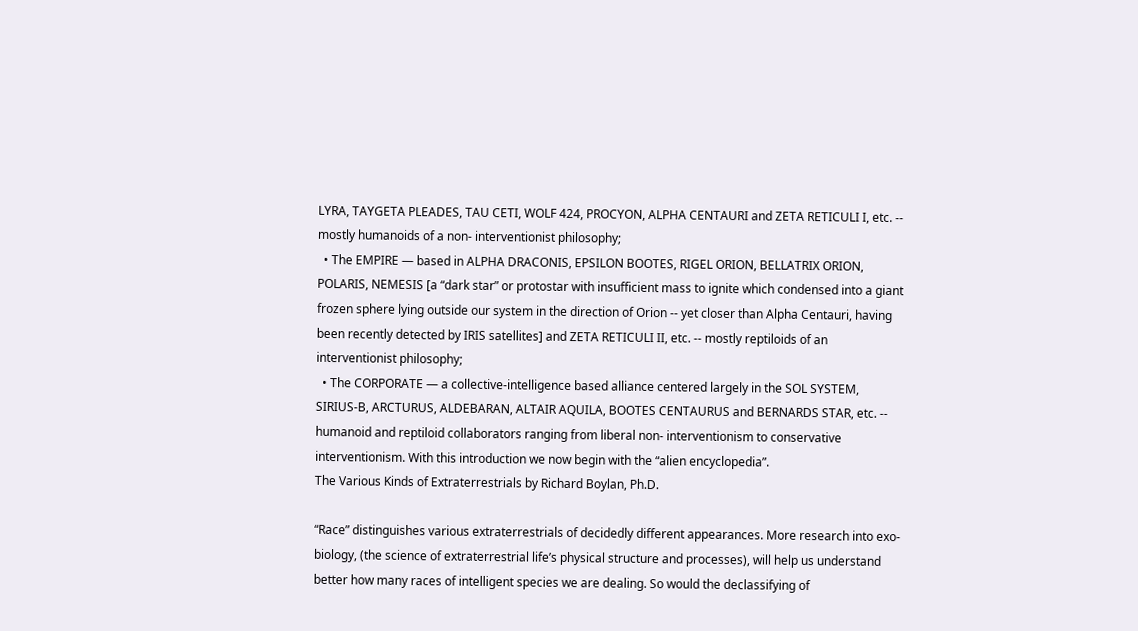LYRA, TAYGETA PLEADES, TAU CETI, WOLF 424, PROCYON, ALPHA CENTAURI and ZETA RETICULI I, etc. -- mostly humanoids of a non- interventionist philosophy;
  • The EMPIRE — based in ALPHA DRACONIS, EPSILON BOOTES, RIGEL ORION, BELLATRIX ORION, POLARIS, NEMESIS [a “dark star” or protostar with insufficient mass to ignite which condensed into a giant frozen sphere lying outside our system in the direction of Orion -- yet closer than Alpha Centauri, having been recently detected by IRIS satellites] and ZETA RETICULI II, etc. -- mostly reptiloids of an interventionist philosophy;
  • The CORPORATE — a collective-intelligence based alliance centered largely in the SOL SYSTEM, SIRIUS-B, ARCTURUS, ALDEBARAN, ALTAIR AQUILA, BOOTES CENTAURUS and BERNARDS STAR, etc. -- humanoid and reptiloid collaborators ranging from liberal non- interventionism to conservative interventionism. With this introduction we now begin with the “alien encyclopedia”.
The Various Kinds of Extraterrestrials by Richard Boylan, Ph.D.

“Race” distinguishes various extraterrestrials of decidedly different appearances. More research into exo-biology, (the science of extraterrestrial life’s physical structure and processes), will help us understand better how many races of intelligent species we are dealing. So would the declassifying of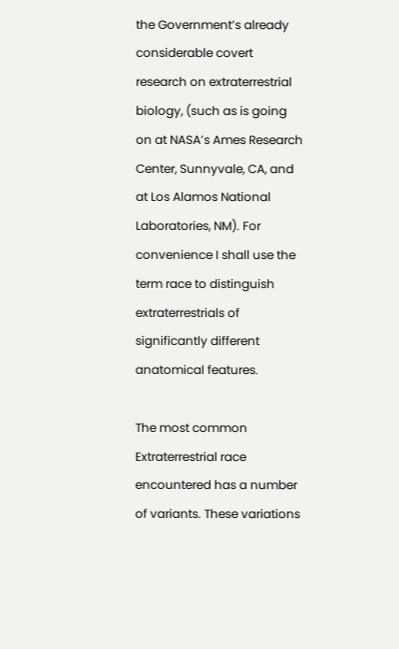the Government’s already considerable covert research on extraterrestrial biology, (such as is going on at NASA’s Ames Research Center, Sunnyvale, CA, and at Los Alamos National Laboratories, NM). For convenience I shall use the term race to distinguish extraterrestrials of significantly different anatomical features.

The most common Extraterrestrial race encountered has a number of variants. These variations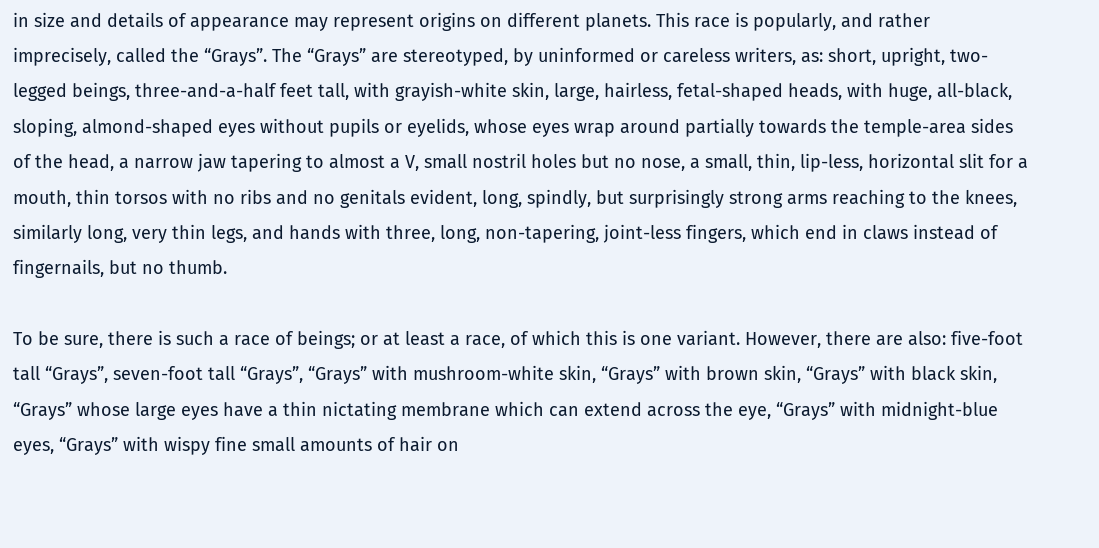in size and details of appearance may represent origins on different planets. This race is popularly, and rather imprecisely, called the “Grays”. The “Grays” are stereotyped, by uninformed or careless writers, as: short, upright, two-legged beings, three-and-a-half feet tall, with grayish-white skin, large, hairless, fetal-shaped heads, with huge, all-black, sloping, almond-shaped eyes without pupils or eyelids, whose eyes wrap around partially towards the temple-area sides of the head, a narrow jaw tapering to almost a V, small nostril holes but no nose, a small, thin, lip-less, horizontal slit for a mouth, thin torsos with no ribs and no genitals evident, long, spindly, but surprisingly strong arms reaching to the knees, similarly long, very thin legs, and hands with three, long, non-tapering, joint-less fingers, which end in claws instead of fingernails, but no thumb.

To be sure, there is such a race of beings; or at least a race, of which this is one variant. However, there are also: five-foot tall “Grays”, seven-foot tall “Grays”, “Grays” with mushroom-white skin, “Grays” with brown skin, “Grays” with black skin, “Grays” whose large eyes have a thin nictating membrane which can extend across the eye, “Grays” with midnight-blue eyes, “Grays” with wispy fine small amounts of hair on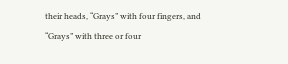their heads, “Grays” with four fingers, and “Grays” with three or four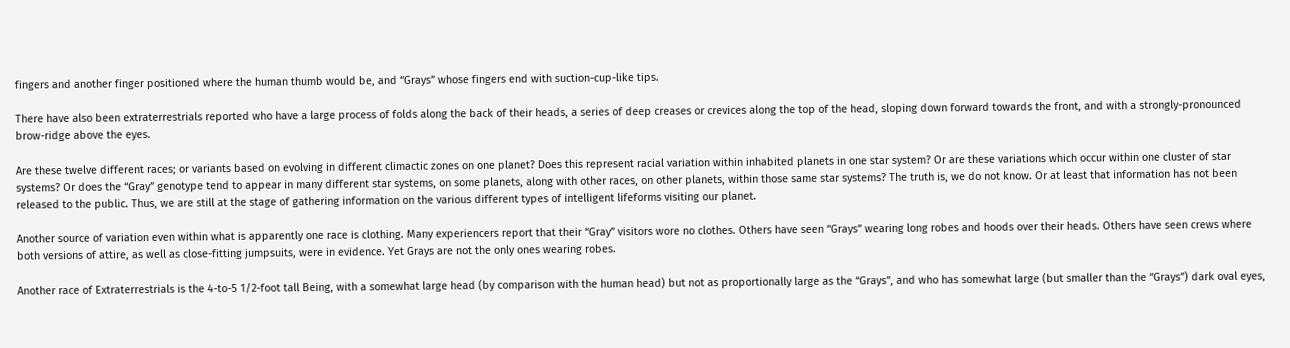fingers and another finger positioned where the human thumb would be, and “Grays” whose fingers end with suction-cup-like tips.

There have also been extraterrestrials reported who have a large process of folds along the back of their heads, a series of deep creases or crevices along the top of the head, sloping down forward towards the front, and with a strongly-pronounced brow-ridge above the eyes.

Are these twelve different races; or variants based on evolving in different climactic zones on one planet? Does this represent racial variation within inhabited planets in one star system? Or are these variations which occur within one cluster of star systems? Or does the “Gray” genotype tend to appear in many different star systems, on some planets, along with other races, on other planets, within those same star systems? The truth is, we do not know. Or at least that information has not been released to the public. Thus, we are still at the stage of gathering information on the various different types of intelligent lifeforms visiting our planet.

Another source of variation even within what is apparently one race is clothing. Many experiencers report that their “Gray” visitors wore no clothes. Others have seen “Grays” wearing long robes and hoods over their heads. Others have seen crews where both versions of attire, as well as close-fitting jumpsuits, were in evidence. Yet Grays are not the only ones wearing robes.

Another race of Extraterrestrials is the 4-to-5 1/2-foot tall Being, with a somewhat large head (by comparison with the human head) but not as proportionally large as the “Grays”, and who has somewhat large (but smaller than the “Grays”) dark oval eyes,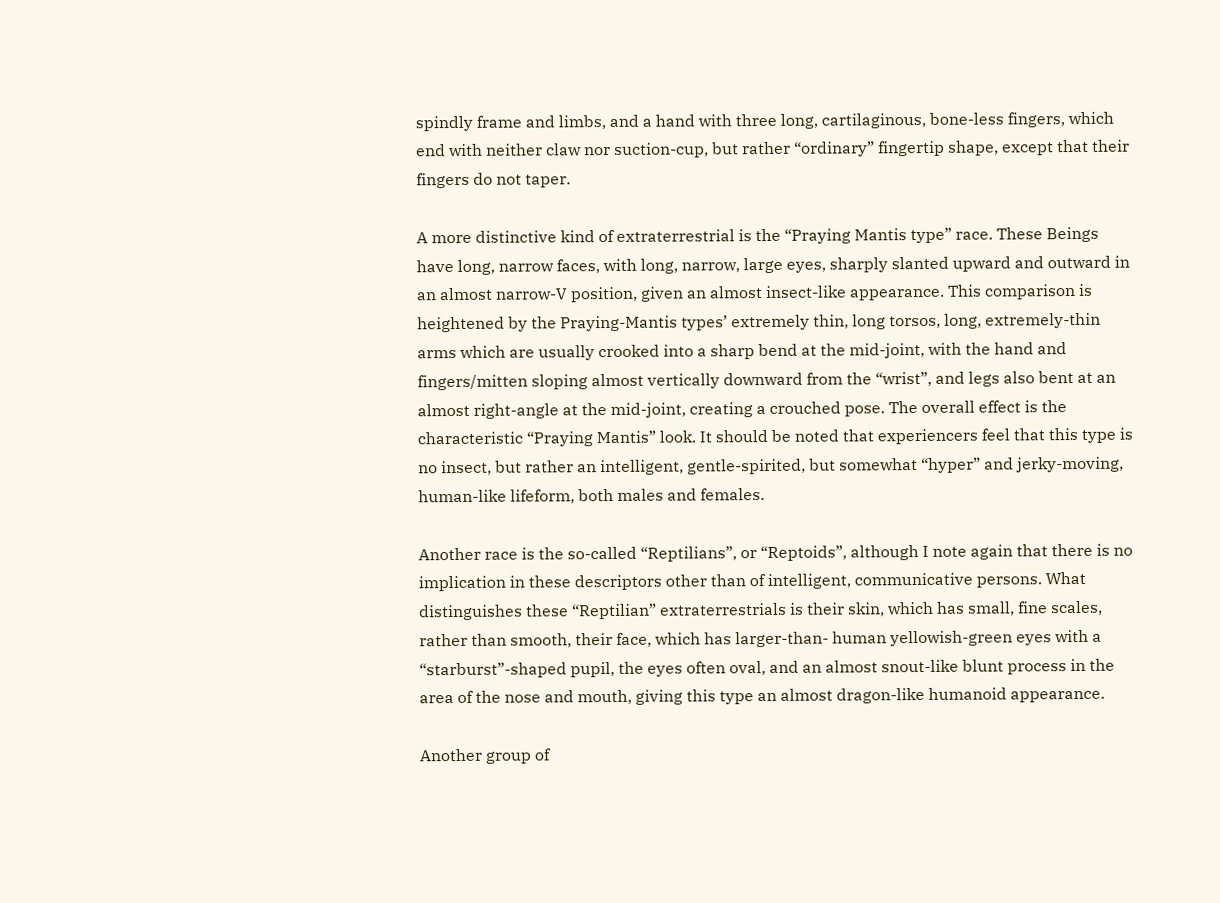spindly frame and limbs, and a hand with three long, cartilaginous, bone-less fingers, which end with neither claw nor suction-cup, but rather “ordinary” fingertip shape, except that their fingers do not taper.

A more distinctive kind of extraterrestrial is the “Praying Mantis type” race. These Beings have long, narrow faces, with long, narrow, large eyes, sharply slanted upward and outward in an almost narrow-V position, given an almost insect-like appearance. This comparison is heightened by the Praying-Mantis types’ extremely thin, long torsos, long, extremely-thin arms which are usually crooked into a sharp bend at the mid-joint, with the hand and fingers/mitten sloping almost vertically downward from the “wrist”, and legs also bent at an almost right-angle at the mid-joint, creating a crouched pose. The overall effect is the characteristic “Praying Mantis” look. It should be noted that experiencers feel that this type is no insect, but rather an intelligent, gentle-spirited, but somewhat “hyper” and jerky-moving, human-like lifeform, both males and females.

Another race is the so-called “Reptilians”, or “Reptoids”, although I note again that there is no implication in these descriptors other than of intelligent, communicative persons. What distinguishes these “Reptilian” extraterrestrials is their skin, which has small, fine scales, rather than smooth, their face, which has larger-than- human yellowish-green eyes with a “starburst”-shaped pupil, the eyes often oval, and an almost snout-like blunt process in the area of the nose and mouth, giving this type an almost dragon-like humanoid appearance.

Another group of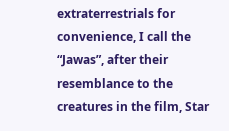extraterrestrials for convenience, I call the “Jawas”, after their resemblance to the creatures in the film, Star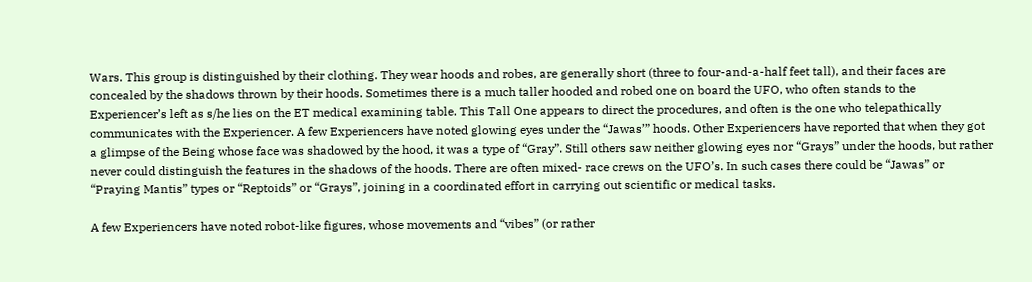Wars. This group is distinguished by their clothing. They wear hoods and robes, are generally short (three to four-and-a-half feet tall), and their faces are concealed by the shadows thrown by their hoods. Sometimes there is a much taller hooded and robed one on board the UFO, who often stands to the Experiencer’s left as s/he lies on the ET medical examining table. This Tall One appears to direct the procedures, and often is the one who telepathically communicates with the Experiencer. A few Experiencers have noted glowing eyes under the “Jawas’” hoods. Other Experiencers have reported that when they got a glimpse of the Being whose face was shadowed by the hood, it was a type of “Gray”. Still others saw neither glowing eyes nor “Grays” under the hoods, but rather never could distinguish the features in the shadows of the hoods. There are often mixed- race crews on the UFO’s. In such cases there could be “Jawas” or “Praying Mantis” types or “Reptoids” or “Grays”, joining in a coordinated effort in carrying out scientific or medical tasks.

A few Experiencers have noted robot-like figures, whose movements and “vibes” (or rather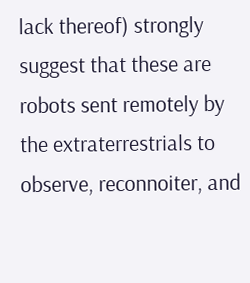lack thereof) strongly suggest that these are robots sent remotely by the extraterrestrials to observe, reconnoiter, and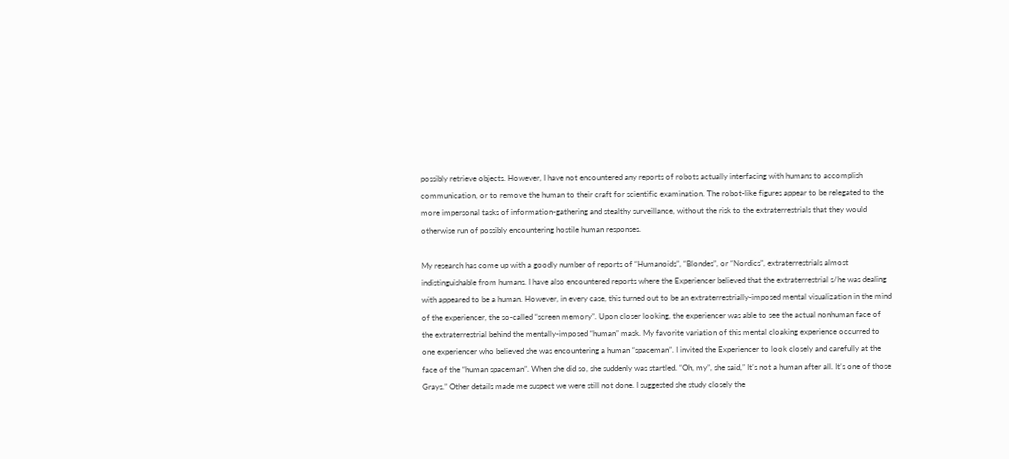possibly retrieve objects. However, I have not encountered any reports of robots actually interfacing with humans to accomplish communication, or to remove the human to their craft for scientific examination. The robot-like figures appear to be relegated to the more impersonal tasks of information-gathering and stealthy surveillance, without the risk to the extraterrestrials that they would otherwise run of possibly encountering hostile human responses.

My research has come up with a goodly number of reports of “Humanoids”, “Blondes”, or “Nordics”, extraterrestrials almost indistinguishable from humans. I have also encountered reports where the Experiencer believed that the extraterrestrial s/he was dealing with appeared to be a human. However, in every case, this turned out to be an extraterrestrially-imposed mental visualization in the mind of the experiencer, the so-called “screen memory”. Upon closer looking, the experiencer was able to see the actual nonhuman face of the extraterrestrial behind the mentally-imposed “human” mask. My favorite variation of this mental cloaking experience occurred to one experiencer who believed she was encountering a human “spaceman”. I invited the Experiencer to look closely and carefully at the face of the “human spaceman”. When she did so, she suddenly was startled. “Oh, my”, she said,” It’s not a human after all. It’s one of those Grays.” Other details made me suspect we were still not done. I suggested she study closely the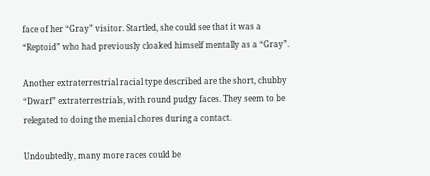face of her “Gray” visitor. Startled, she could see that it was a “Reptoid” who had previously cloaked himself mentally as a “Gray”.

Another extraterrestrial racial type described are the short, chubby “Dwarf” extraterrestrials, with round pudgy faces. They seem to be relegated to doing the menial chores during a contact.

Undoubtedly, many more races could be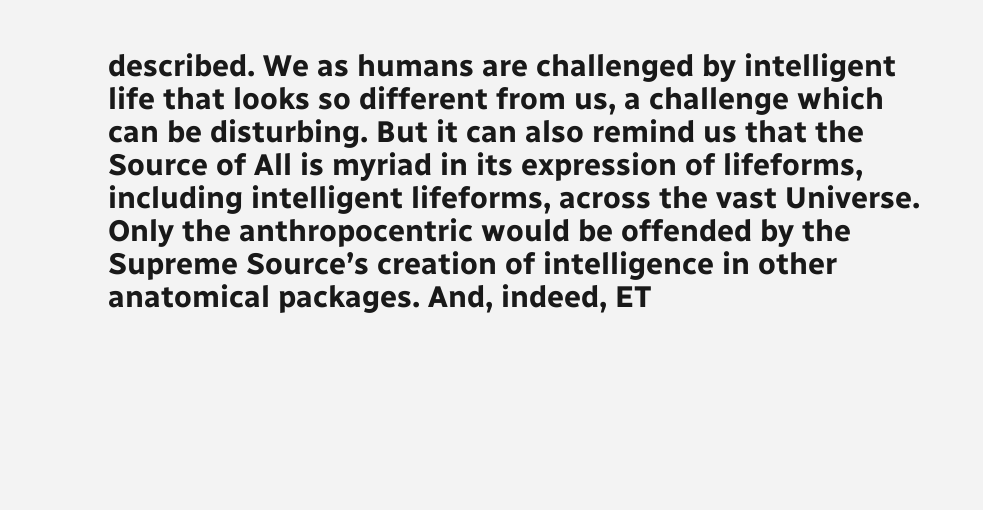described. We as humans are challenged by intelligent life that looks so different from us, a challenge which can be disturbing. But it can also remind us that the Source of All is myriad in its expression of lifeforms, including intelligent lifeforms, across the vast Universe. Only the anthropocentric would be offended by the Supreme Source’s creation of intelligence in other anatomical packages. And, indeed, ET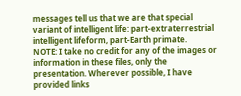messages tell us that we are that special variant of intelligent life: part-extraterrestrial intelligent lifeform, part-Earth primate.
NOTE: I take no credit for any of the images or information in these files, only the presentation. Wherever possible, I have provided links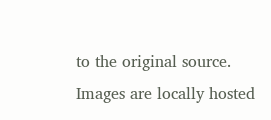to the original source. Images are locally hosted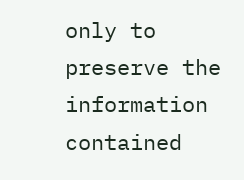only to preserve the information contained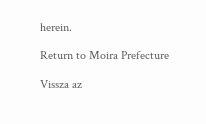herein.

Return to Moira Prefecture

Vissza az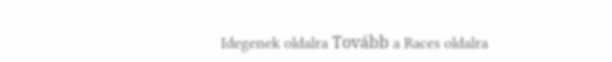Idegenek oldalra Tovább a Races oldalra